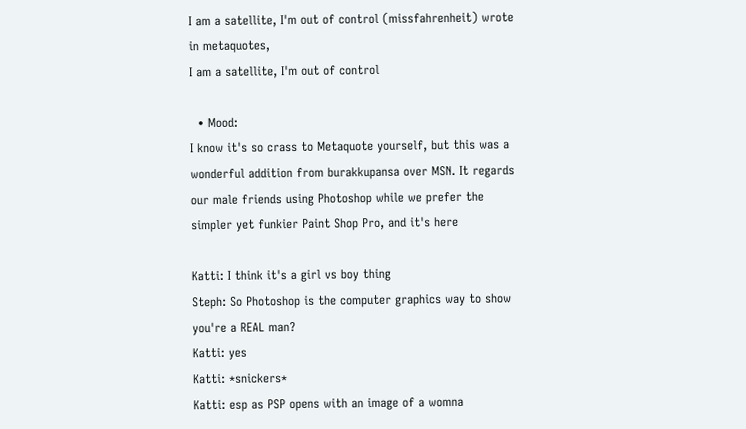I am a satellite, I'm out of control (missfahrenheit) wrote in metaquotes,
I am a satellite, I'm out of control

  • Mood:
I know it's so crass to Metaquote yourself, but this was a wonderful addition from burakkupansa over MSN. It regards our male friends using Photoshop while we prefer the simpler yet funkier Paint Shop Pro, and it's here

Katti: I think it's a girl vs boy thing
Steph: So Photoshop is the computer graphics way to show you're a REAL man?
Katti: yes
Katti: *snickers*
Katti: esp as PSP opens with an image of a womna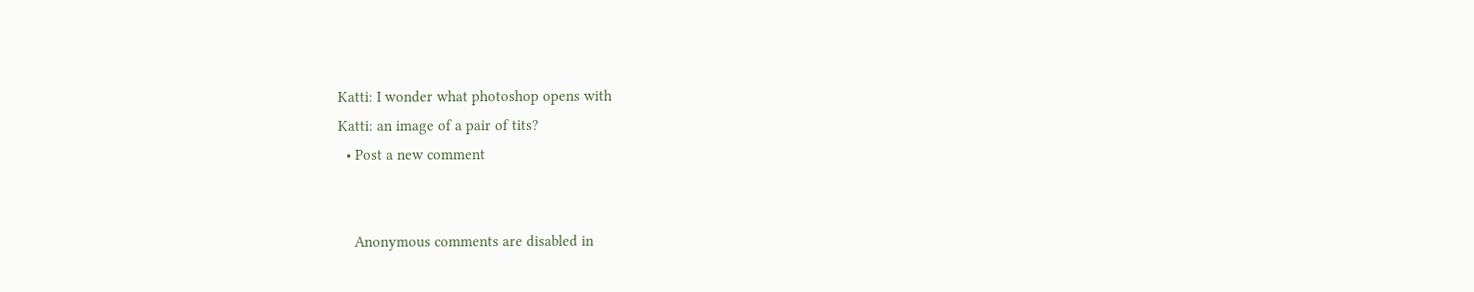Katti: I wonder what photoshop opens with
Katti: an image of a pair of tits?
  • Post a new comment


    Anonymous comments are disabled in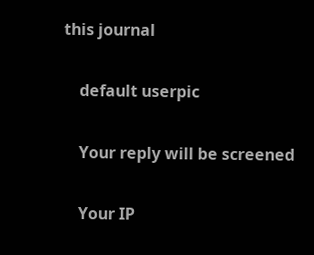this journal

    default userpic

    Your reply will be screened

    Your IP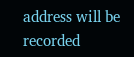address will be recorded